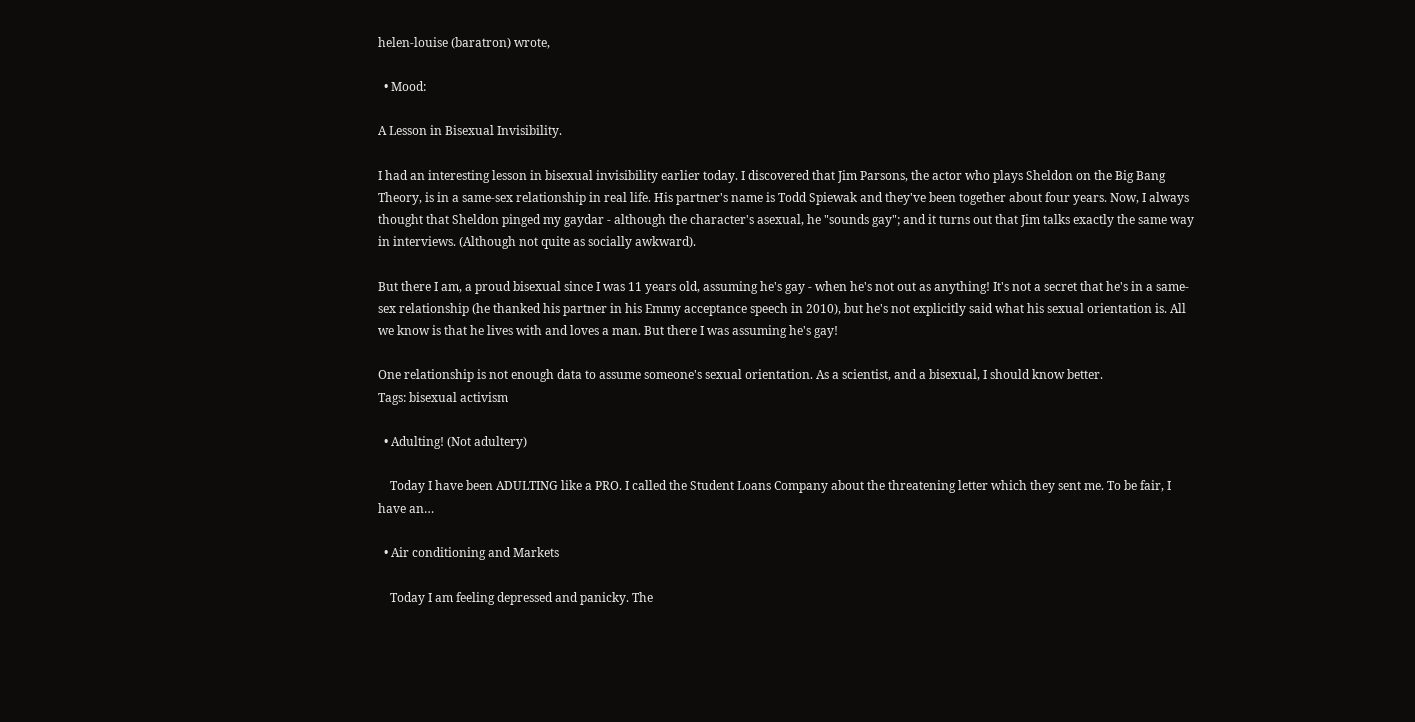helen-louise (baratron) wrote,

  • Mood:

A Lesson in Bisexual Invisibility.

I had an interesting lesson in bisexual invisibility earlier today. I discovered that Jim Parsons, the actor who plays Sheldon on the Big Bang Theory, is in a same-sex relationship in real life. His partner's name is Todd Spiewak and they've been together about four years. Now, I always thought that Sheldon pinged my gaydar - although the character's asexual, he "sounds gay"; and it turns out that Jim talks exactly the same way in interviews. (Although not quite as socially awkward).

But there I am, a proud bisexual since I was 11 years old, assuming he's gay - when he's not out as anything! It's not a secret that he's in a same-sex relationship (he thanked his partner in his Emmy acceptance speech in 2010), but he's not explicitly said what his sexual orientation is. All we know is that he lives with and loves a man. But there I was assuming he's gay!

One relationship is not enough data to assume someone's sexual orientation. As a scientist, and a bisexual, I should know better.
Tags: bisexual activism

  • Adulting! (Not adultery)

    Today I have been ADULTING like a PRO. I called the Student Loans Company about the threatening letter which they sent me. To be fair, I have an…

  • Air conditioning and Markets

    Today I am feeling depressed and panicky. The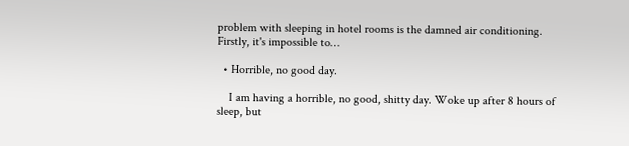problem with sleeping in hotel rooms is the damned air conditioning. Firstly, it's impossible to…

  • Horrible, no good day.

    I am having a horrible, no good, shitty day. Woke up after 8 hours of sleep, but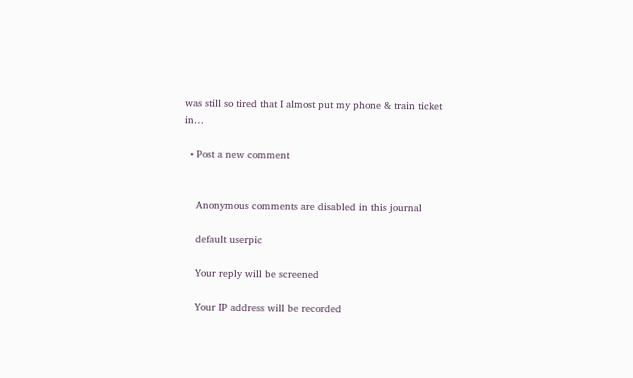was still so tired that I almost put my phone & train ticket in…

  • Post a new comment


    Anonymous comments are disabled in this journal

    default userpic

    Your reply will be screened

    Your IP address will be recorded